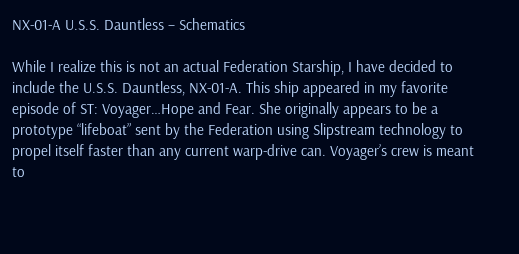NX-01-A U.S.S. Dauntless – Schematics

While I realize this is not an actual Federation Starship, I have decided to include the U.S.S. Dauntless, NX-01-A. This ship appeared in my favorite episode of ST: Voyager…Hope and Fear. She originally appears to be a prototype “lifeboat” sent by the Federation using Slipstream technology to propel itself faster than any current warp-drive can. Voyager’s crew is meant to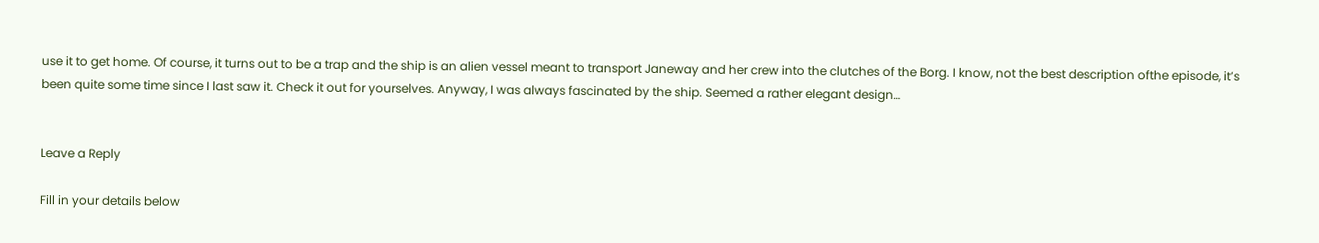use it to get home. Of course, it turns out to be a trap and the ship is an alien vessel meant to transport Janeway and her crew into the clutches of the Borg. I know, not the best description ofthe episode, it’s been quite some time since I last saw it. Check it out for yourselves. Anyway, I was always fascinated by the ship. Seemed a rather elegant design…


Leave a Reply

Fill in your details below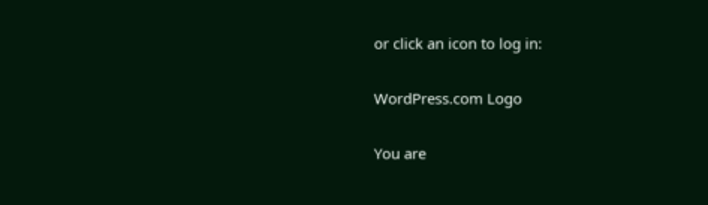or click an icon to log in:

WordPress.com Logo

You are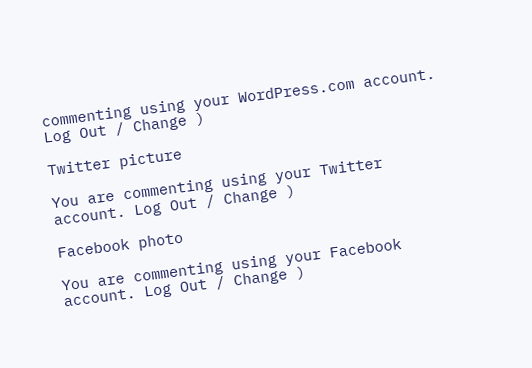commenting using your WordPress.com account. Log Out / Change )

Twitter picture

You are commenting using your Twitter account. Log Out / Change )

Facebook photo

You are commenting using your Facebook account. Log Out / Change )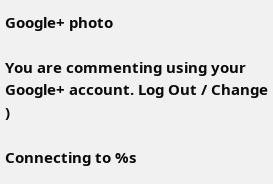Google+ photo

You are commenting using your Google+ account. Log Out / Change )

Connecting to %s